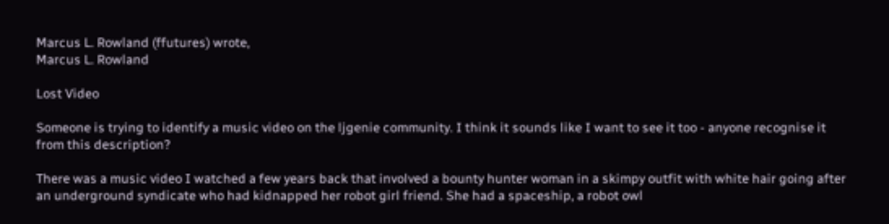Marcus L. Rowland (ffutures) wrote,
Marcus L. Rowland

Lost Video

Someone is trying to identify a music video on the ljgenie community. I think it sounds like I want to see it too - anyone recognise it from this description?

There was a music video I watched a few years back that involved a bounty hunter woman in a skimpy outfit with white hair going after an underground syndicate who had kidnapped her robot girl friend. She had a spaceship, a robot owl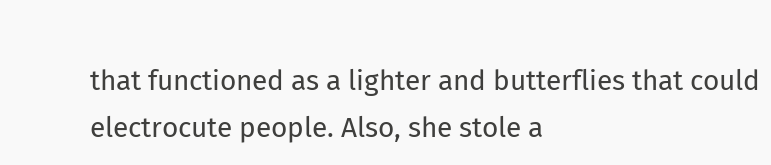that functioned as a lighter and butterflies that could electrocute people. Also, she stole a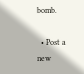bomb.

  • Post a new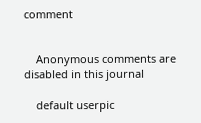comment


    Anonymous comments are disabled in this journal

    default userpic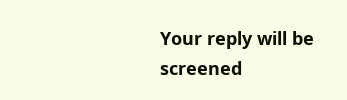Your reply will be screened